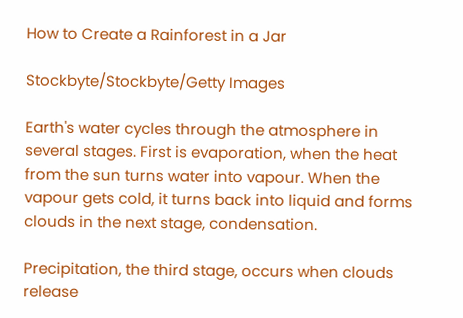How to Create a Rainforest in a Jar

Stockbyte/Stockbyte/Getty Images

Earth's water cycles through the atmosphere in several stages. First is evaporation, when the heat from the sun turns water into vapour. When the vapour gets cold, it turns back into liquid and forms clouds in the next stage, condensation.

Precipitation, the third stage, occurs when clouds release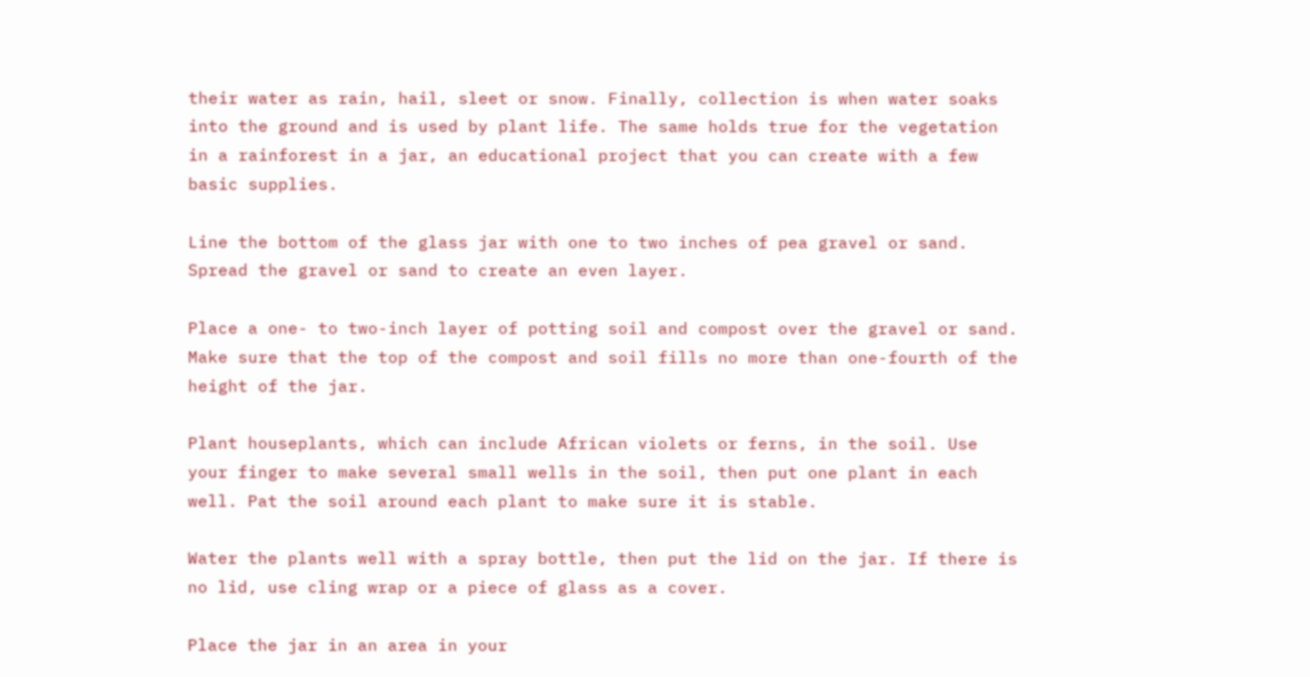their water as rain, hail, sleet or snow. Finally, collection is when water soaks into the ground and is used by plant life. The same holds true for the vegetation in a rainforest in a jar, an educational project that you can create with a few basic supplies.

Line the bottom of the glass jar with one to two inches of pea gravel or sand. Spread the gravel or sand to create an even layer.

Place a one- to two-inch layer of potting soil and compost over the gravel or sand. Make sure that the top of the compost and soil fills no more than one-fourth of the height of the jar.

Plant houseplants, which can include African violets or ferns, in the soil. Use your finger to make several small wells in the soil, then put one plant in each well. Pat the soil around each plant to make sure it is stable.

Water the plants well with a spray bottle, then put the lid on the jar. If there is no lid, use cling wrap or a piece of glass as a cover.

Place the jar in an area in your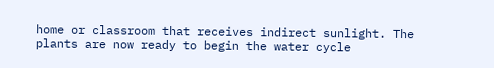home or classroom that receives indirect sunlight. The plants are now ready to begin the water cycle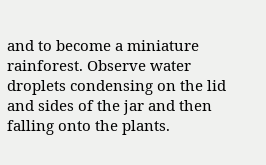and to become a miniature rainforest. Observe water droplets condensing on the lid and sides of the jar and then falling onto the plants.